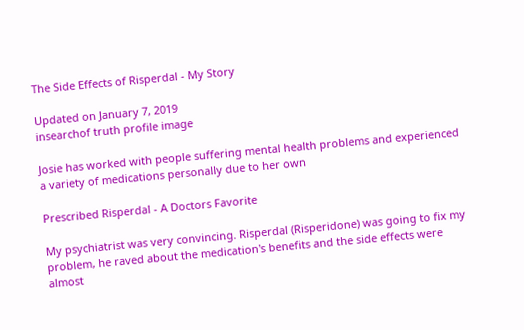The Side Effects of Risperdal - My Story

Updated on January 7, 2019
insearchof truth profile image

Josie has worked with people suffering mental health problems and experienced a variety of medications personally due to her own

Prescribed Risperdal - A Doctors Favorite

My psychiatrist was very convincing. Risperdal (Risperidone) was going to fix my problem, he raved about the medication's benefits and the side effects were almost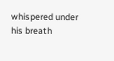whispered under his breath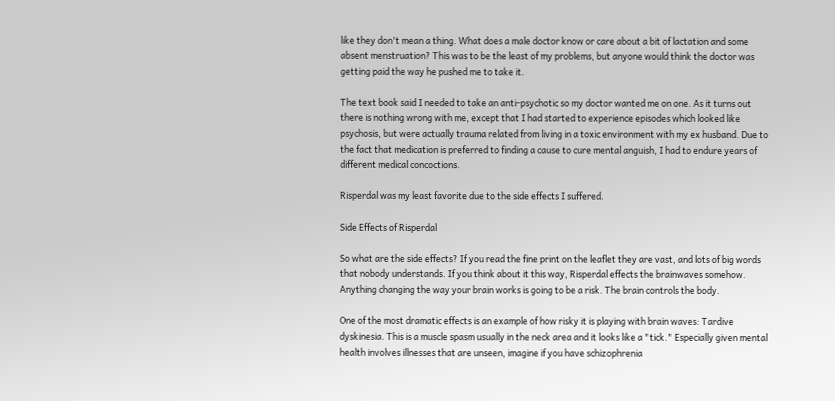like they don't mean a thing. What does a male doctor know or care about a bit of lactation and some absent menstruation? This was to be the least of my problems, but anyone would think the doctor was getting paid the way he pushed me to take it.

The text book said I needed to take an anti-psychotic so my doctor wanted me on one. As it turns out there is nothing wrong with me, except that I had started to experience episodes which looked like psychosis, but were actually trauma related from living in a toxic environment with my ex husband. Due to the fact that medication is preferred to finding a cause to cure mental anguish, I had to endure years of different medical concoctions.

Risperdal was my least favorite due to the side effects I suffered.

Side Effects of Risperdal

So what are the side effects? If you read the fine print on the leaflet they are vast, and lots of big words that nobody understands. If you think about it this way, Risperdal effects the brainwaves somehow. Anything changing the way your brain works is going to be a risk. The brain controls the body.

One of the most dramatic effects is an example of how risky it is playing with brain waves: Tardive dyskinesia. This is a muscle spasm usually in the neck area and it looks like a "tick." Especially given mental health involves illnesses that are unseen, imagine if you have schizophrenia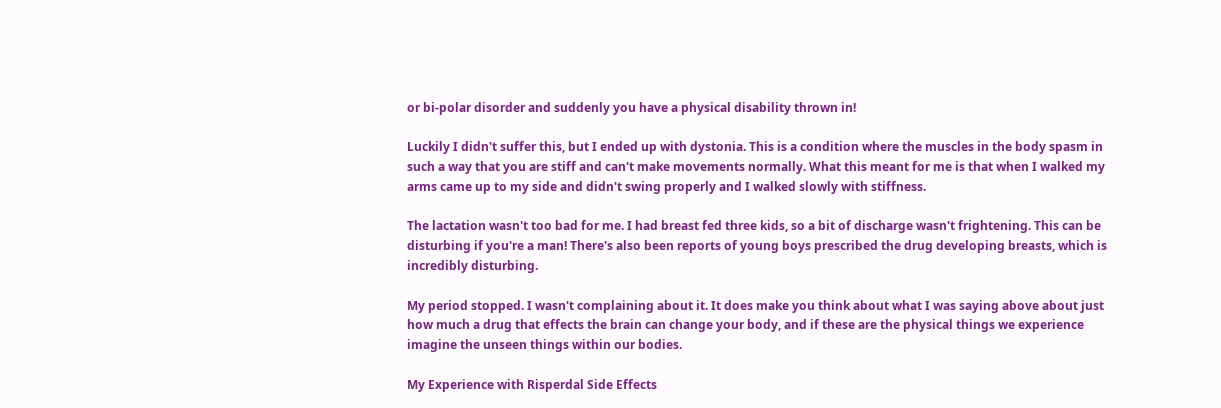or bi-polar disorder and suddenly you have a physical disability thrown in!

Luckily I didn't suffer this, but I ended up with dystonia. This is a condition where the muscles in the body spasm in such a way that you are stiff and can't make movements normally. What this meant for me is that when I walked my arms came up to my side and didn't swing properly and I walked slowly with stiffness.

The lactation wasn't too bad for me. I had breast fed three kids, so a bit of discharge wasn't frightening. This can be disturbing if you're a man! There's also been reports of young boys prescribed the drug developing breasts, which is incredibly disturbing.

My period stopped. I wasn't complaining about it. It does make you think about what I was saying above about just how much a drug that effects the brain can change your body, and if these are the physical things we experience imagine the unseen things within our bodies.

My Experience with Risperdal Side Effects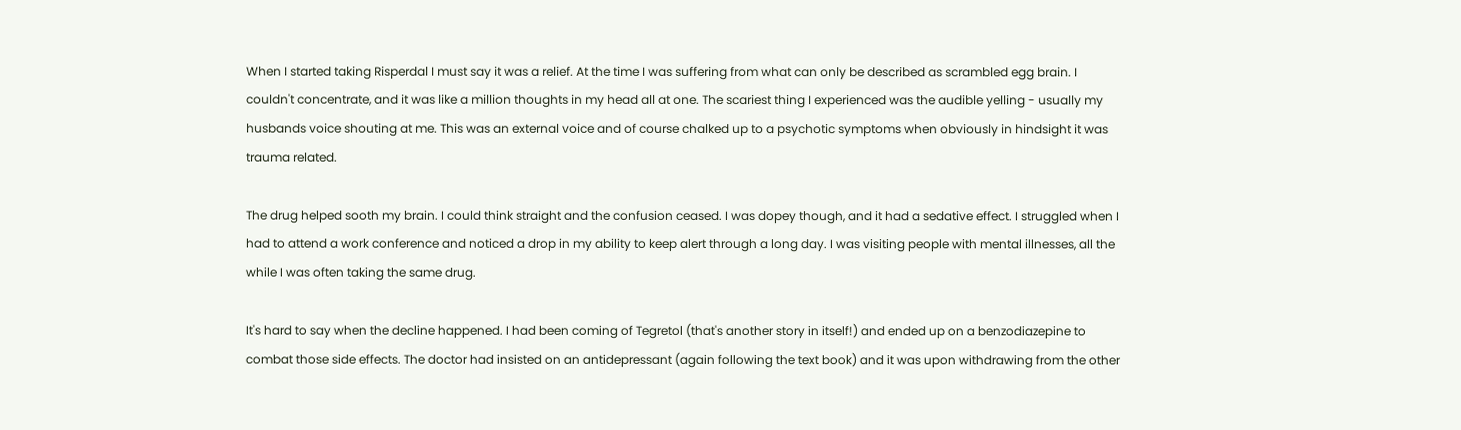When I started taking Risperdal I must say it was a relief. At the time I was suffering from what can only be described as scrambled egg brain. I couldn't concentrate, and it was like a million thoughts in my head all at one. The scariest thing I experienced was the audible yelling - usually my husbands voice shouting at me. This was an external voice and of course chalked up to a psychotic symptoms when obviously in hindsight it was trauma related.

The drug helped sooth my brain. I could think straight and the confusion ceased. I was dopey though, and it had a sedative effect. I struggled when I had to attend a work conference and noticed a drop in my ability to keep alert through a long day. I was visiting people with mental illnesses, all the while I was often taking the same drug.

It's hard to say when the decline happened. I had been coming of Tegretol (that's another story in itself!) and ended up on a benzodiazepine to combat those side effects. The doctor had insisted on an antidepressant (again following the text book) and it was upon withdrawing from the other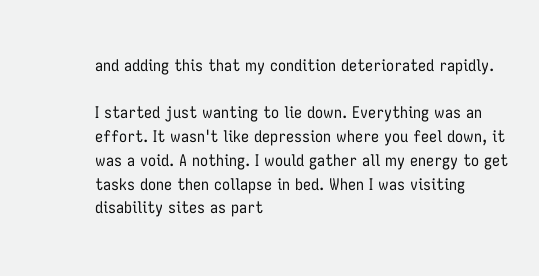and adding this that my condition deteriorated rapidly.

I started just wanting to lie down. Everything was an effort. It wasn't like depression where you feel down, it was a void. A nothing. I would gather all my energy to get tasks done then collapse in bed. When I was visiting disability sites as part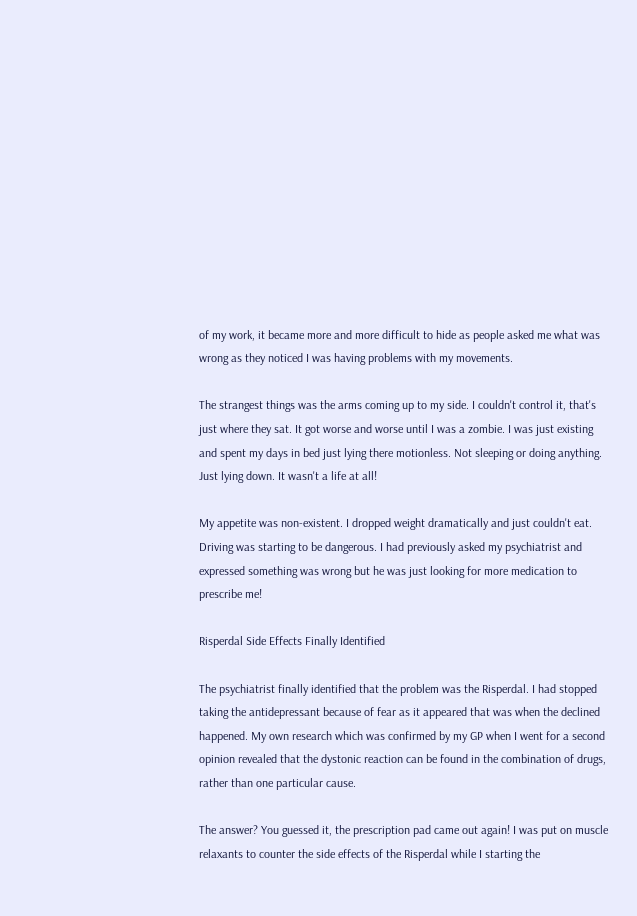of my work, it became more and more difficult to hide as people asked me what was wrong as they noticed I was having problems with my movements.

The strangest things was the arms coming up to my side. I couldn't control it, that's just where they sat. It got worse and worse until I was a zombie. I was just existing and spent my days in bed just lying there motionless. Not sleeping or doing anything. Just lying down. It wasn't a life at all!

My appetite was non-existent. I dropped weight dramatically and just couldn't eat. Driving was starting to be dangerous. I had previously asked my psychiatrist and expressed something was wrong but he was just looking for more medication to prescribe me!

Risperdal Side Effects Finally Identified

The psychiatrist finally identified that the problem was the Risperdal. I had stopped taking the antidepressant because of fear as it appeared that was when the declined happened. My own research which was confirmed by my GP when I went for a second opinion revealed that the dystonic reaction can be found in the combination of drugs, rather than one particular cause.

The answer? You guessed it, the prescription pad came out again! I was put on muscle relaxants to counter the side effects of the Risperdal while I starting the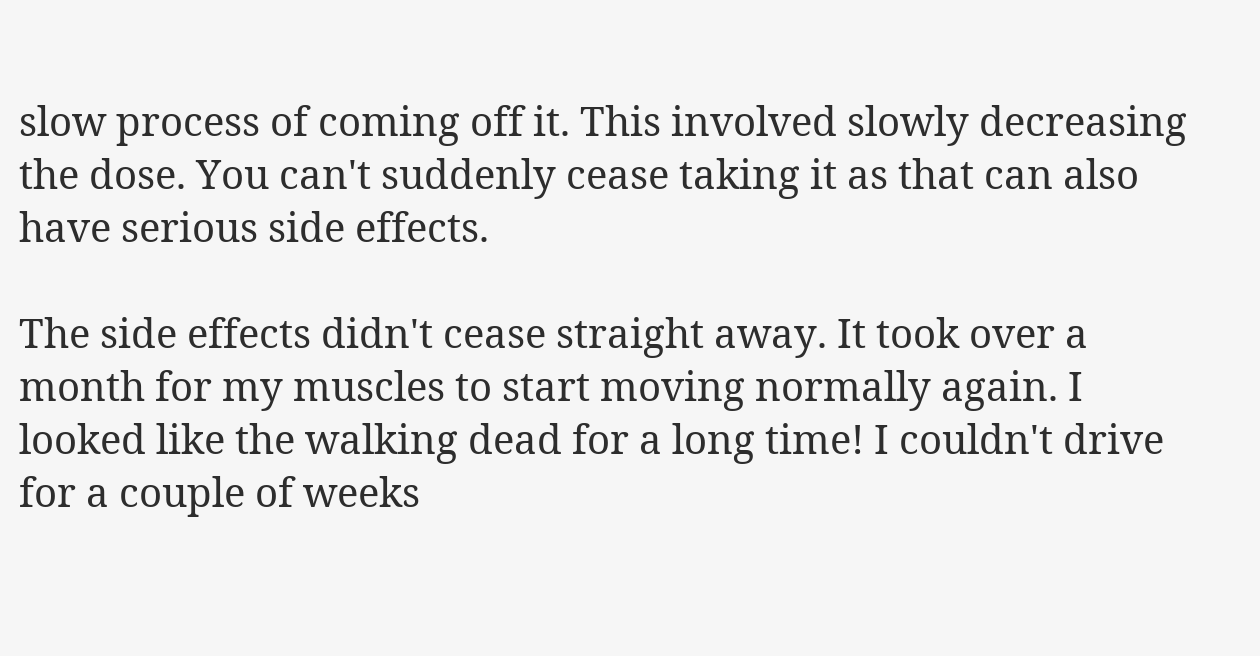slow process of coming off it. This involved slowly decreasing the dose. You can't suddenly cease taking it as that can also have serious side effects.

The side effects didn't cease straight away. It took over a month for my muscles to start moving normally again. I looked like the walking dead for a long time! I couldn't drive for a couple of weeks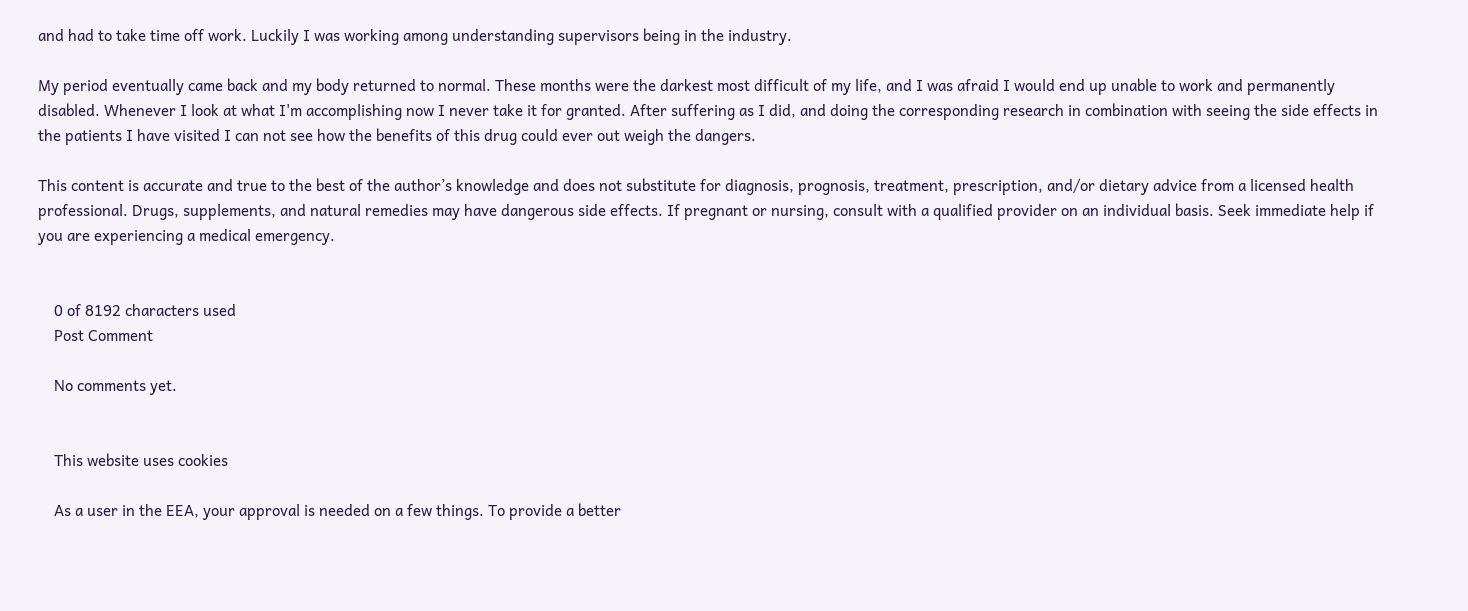and had to take time off work. Luckily I was working among understanding supervisors being in the industry.

My period eventually came back and my body returned to normal. These months were the darkest most difficult of my life, and I was afraid I would end up unable to work and permanently disabled. Whenever I look at what I'm accomplishing now I never take it for granted. After suffering as I did, and doing the corresponding research in combination with seeing the side effects in the patients I have visited I can not see how the benefits of this drug could ever out weigh the dangers.

This content is accurate and true to the best of the author’s knowledge and does not substitute for diagnosis, prognosis, treatment, prescription, and/or dietary advice from a licensed health professional. Drugs, supplements, and natural remedies may have dangerous side effects. If pregnant or nursing, consult with a qualified provider on an individual basis. Seek immediate help if you are experiencing a medical emergency.


    0 of 8192 characters used
    Post Comment

    No comments yet.


    This website uses cookies

    As a user in the EEA, your approval is needed on a few things. To provide a better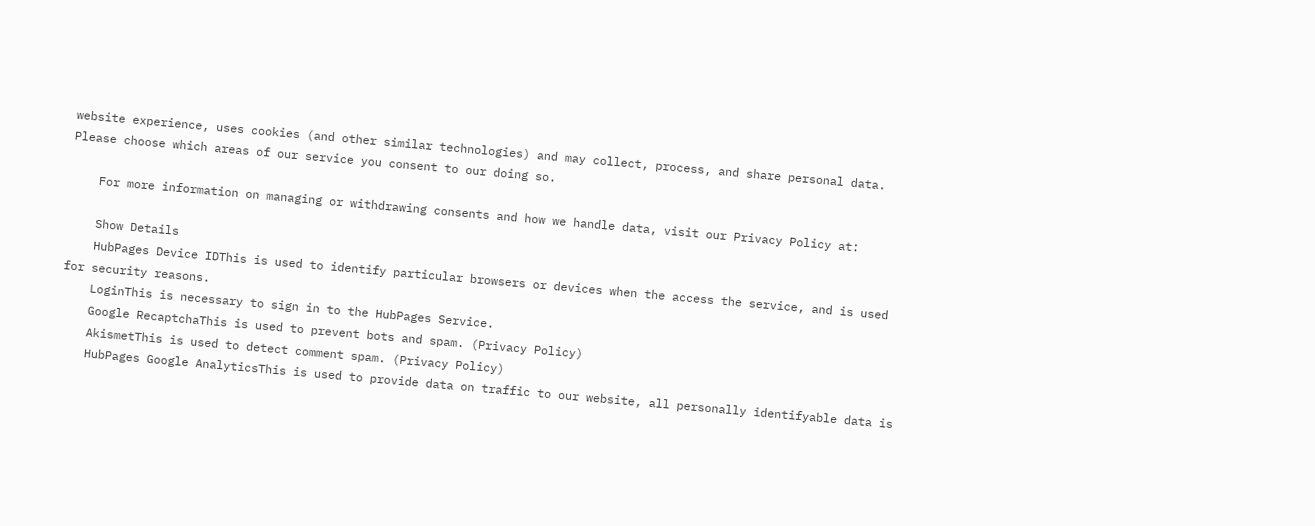website experience, uses cookies (and other similar technologies) and may collect, process, and share personal data. Please choose which areas of our service you consent to our doing so.

    For more information on managing or withdrawing consents and how we handle data, visit our Privacy Policy at:

    Show Details
    HubPages Device IDThis is used to identify particular browsers or devices when the access the service, and is used for security reasons.
    LoginThis is necessary to sign in to the HubPages Service.
    Google RecaptchaThis is used to prevent bots and spam. (Privacy Policy)
    AkismetThis is used to detect comment spam. (Privacy Policy)
    HubPages Google AnalyticsThis is used to provide data on traffic to our website, all personally identifyable data is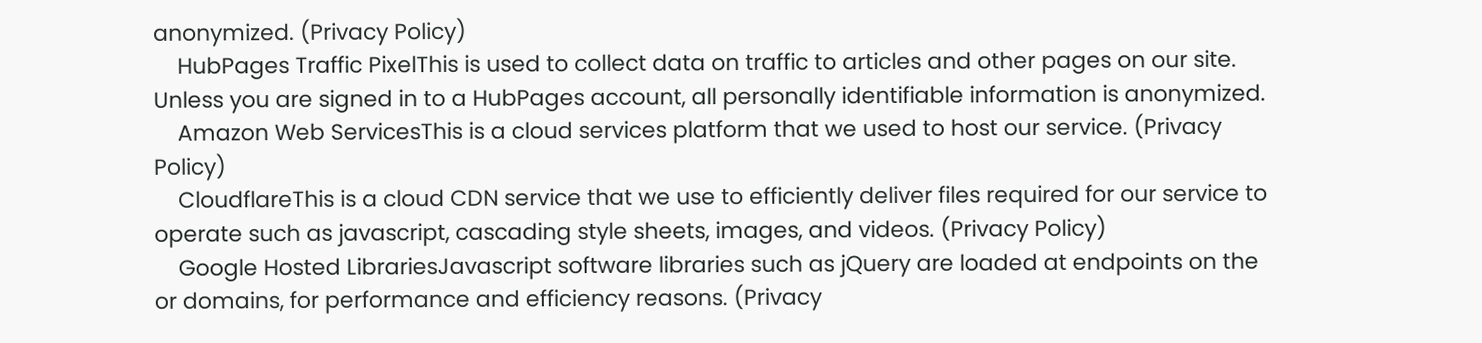anonymized. (Privacy Policy)
    HubPages Traffic PixelThis is used to collect data on traffic to articles and other pages on our site. Unless you are signed in to a HubPages account, all personally identifiable information is anonymized.
    Amazon Web ServicesThis is a cloud services platform that we used to host our service. (Privacy Policy)
    CloudflareThis is a cloud CDN service that we use to efficiently deliver files required for our service to operate such as javascript, cascading style sheets, images, and videos. (Privacy Policy)
    Google Hosted LibrariesJavascript software libraries such as jQuery are loaded at endpoints on the or domains, for performance and efficiency reasons. (Privacy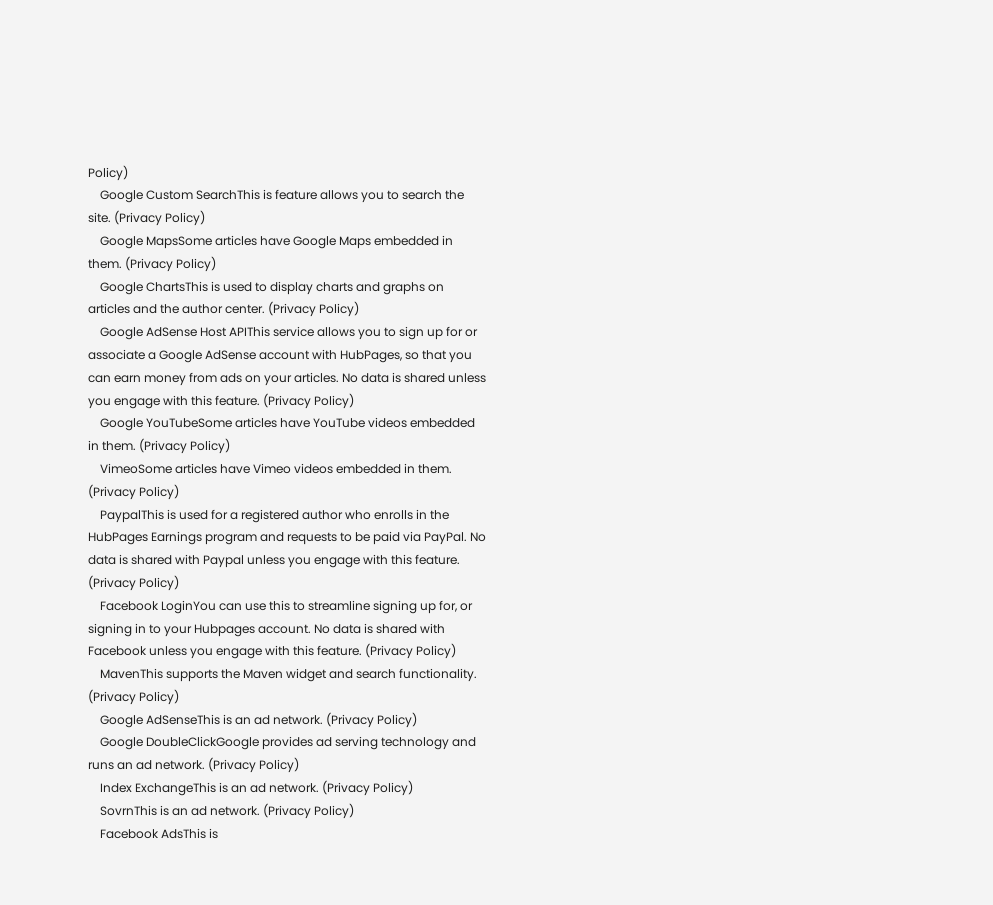Policy)
    Google Custom SearchThis is feature allows you to search the site. (Privacy Policy)
    Google MapsSome articles have Google Maps embedded in them. (Privacy Policy)
    Google ChartsThis is used to display charts and graphs on articles and the author center. (Privacy Policy)
    Google AdSense Host APIThis service allows you to sign up for or associate a Google AdSense account with HubPages, so that you can earn money from ads on your articles. No data is shared unless you engage with this feature. (Privacy Policy)
    Google YouTubeSome articles have YouTube videos embedded in them. (Privacy Policy)
    VimeoSome articles have Vimeo videos embedded in them. (Privacy Policy)
    PaypalThis is used for a registered author who enrolls in the HubPages Earnings program and requests to be paid via PayPal. No data is shared with Paypal unless you engage with this feature. (Privacy Policy)
    Facebook LoginYou can use this to streamline signing up for, or signing in to your Hubpages account. No data is shared with Facebook unless you engage with this feature. (Privacy Policy)
    MavenThis supports the Maven widget and search functionality. (Privacy Policy)
    Google AdSenseThis is an ad network. (Privacy Policy)
    Google DoubleClickGoogle provides ad serving technology and runs an ad network. (Privacy Policy)
    Index ExchangeThis is an ad network. (Privacy Policy)
    SovrnThis is an ad network. (Privacy Policy)
    Facebook AdsThis is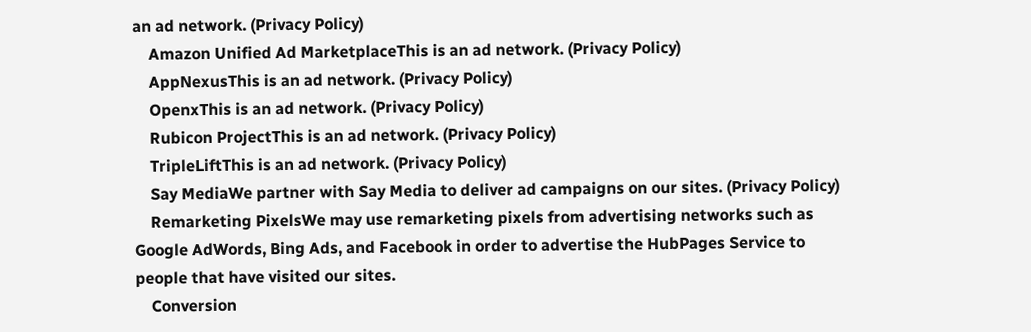an ad network. (Privacy Policy)
    Amazon Unified Ad MarketplaceThis is an ad network. (Privacy Policy)
    AppNexusThis is an ad network. (Privacy Policy)
    OpenxThis is an ad network. (Privacy Policy)
    Rubicon ProjectThis is an ad network. (Privacy Policy)
    TripleLiftThis is an ad network. (Privacy Policy)
    Say MediaWe partner with Say Media to deliver ad campaigns on our sites. (Privacy Policy)
    Remarketing PixelsWe may use remarketing pixels from advertising networks such as Google AdWords, Bing Ads, and Facebook in order to advertise the HubPages Service to people that have visited our sites.
    Conversion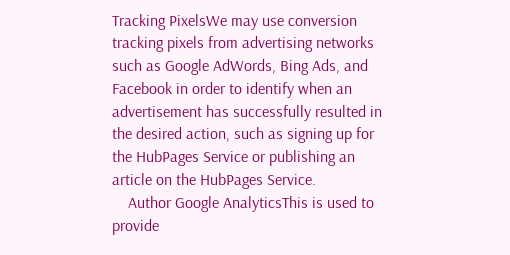Tracking PixelsWe may use conversion tracking pixels from advertising networks such as Google AdWords, Bing Ads, and Facebook in order to identify when an advertisement has successfully resulted in the desired action, such as signing up for the HubPages Service or publishing an article on the HubPages Service.
    Author Google AnalyticsThis is used to provide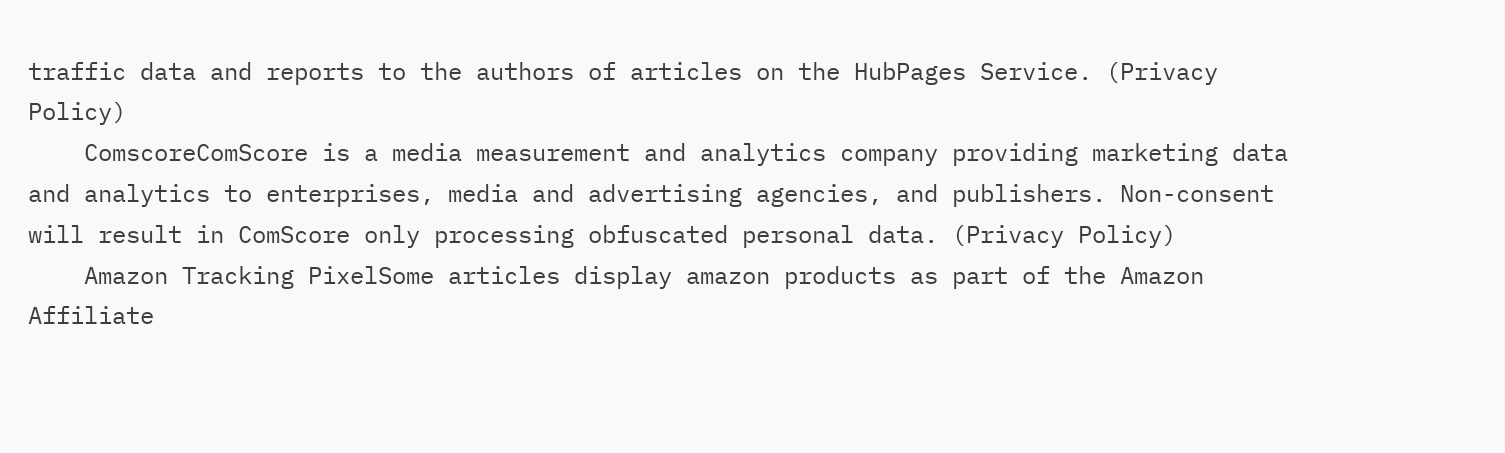traffic data and reports to the authors of articles on the HubPages Service. (Privacy Policy)
    ComscoreComScore is a media measurement and analytics company providing marketing data and analytics to enterprises, media and advertising agencies, and publishers. Non-consent will result in ComScore only processing obfuscated personal data. (Privacy Policy)
    Amazon Tracking PixelSome articles display amazon products as part of the Amazon Affiliate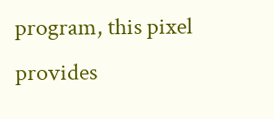program, this pixel provides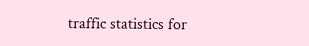traffic statistics for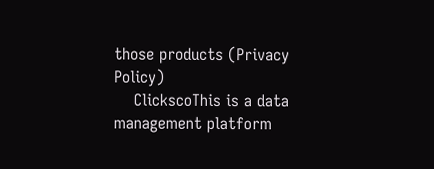those products (Privacy Policy)
    ClickscoThis is a data management platform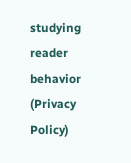studying reader behavior (Privacy Policy)